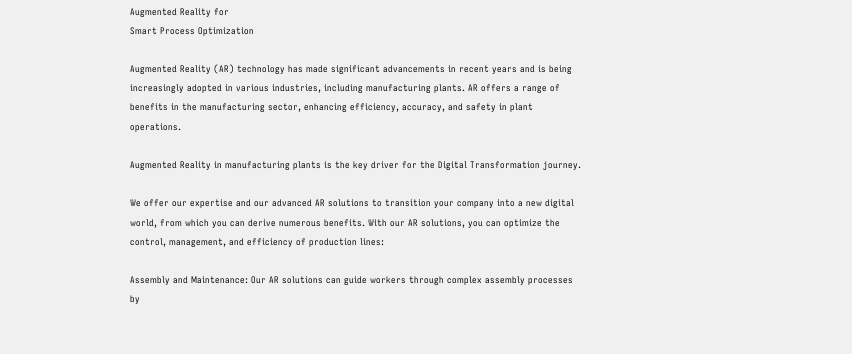Augmented Reality for
Smart Process Optimization

Augmented Reality (AR) technology has made significant advancements in recent years and is being increasingly adopted in various industries, including manufacturing plants. AR offers a range of benefits in the manufacturing sector, enhancing efficiency, accuracy, and safety in plant operations.

Augmented Reality in manufacturing plants is the key driver for the Digital Transformation journey.

We offer our expertise and our advanced AR solutions to transition your company into a new digital world, from which you can derive numerous benefits. With our AR solutions, you can optimize the control, management, and efficiency of production lines:

Assembly and Maintenance: Our AR solutions can guide workers through complex assembly processes by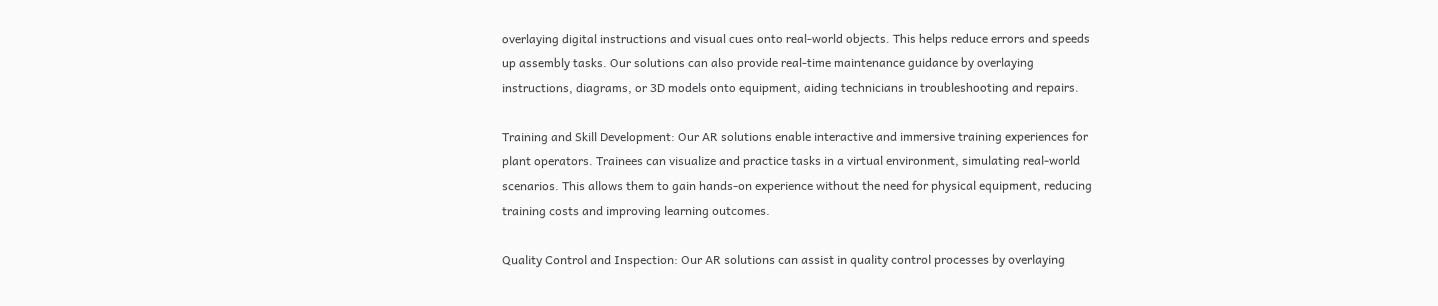overlaying digital instructions and visual cues onto real-world objects. This helps reduce errors and speeds up assembly tasks. Our solutions can also provide real-time maintenance guidance by overlaying instructions, diagrams, or 3D models onto equipment, aiding technicians in troubleshooting and repairs.

Training and Skill Development: Our AR solutions enable interactive and immersive training experiences for plant operators. Trainees can visualize and practice tasks in a virtual environment, simulating real-world scenarios. This allows them to gain hands-on experience without the need for physical equipment, reducing training costs and improving learning outcomes.

Quality Control and Inspection: Our AR solutions can assist in quality control processes by overlaying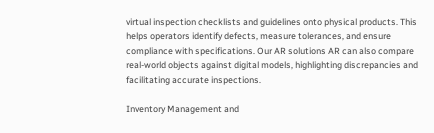virtual inspection checklists and guidelines onto physical products. This helps operators identify defects, measure tolerances, and ensure compliance with specifications. Our AR solutions AR can also compare real-world objects against digital models, highlighting discrepancies and facilitating accurate inspections.

Inventory Management and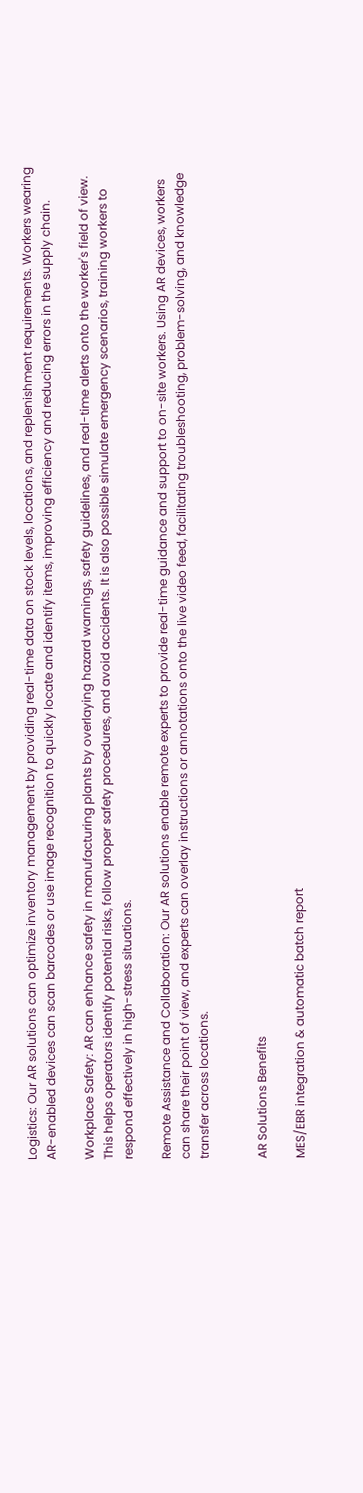Logistics: Our AR solutions can optimize inventory management by providing real-time data on stock levels, locations, and replenishment requirements. Workers wearing AR-enabled devices can scan barcodes or use image recognition to quickly locate and identify items, improving efficiency and reducing errors in the supply chain.

Workplace Safety: AR can enhance safety in manufacturing plants by overlaying hazard warnings, safety guidelines, and real-time alerts onto the worker's field of view. This helps operators identify potential risks, follow proper safety procedures, and avoid accidents. It is also possible simulate emergency scenarios, training workers to respond effectively in high-stress situations.

Remote Assistance and Collaboration: Our AR solutions enable remote experts to provide real-time guidance and support to on-site workers. Using AR devices, workers can share their point of view, and experts can overlay instructions or annotations onto the live video feed, facilitating troubleshooting, problem-solving, and knowledge transfer across locations.


AR Solutions Benefits

MES/EBR integration & automatic batch report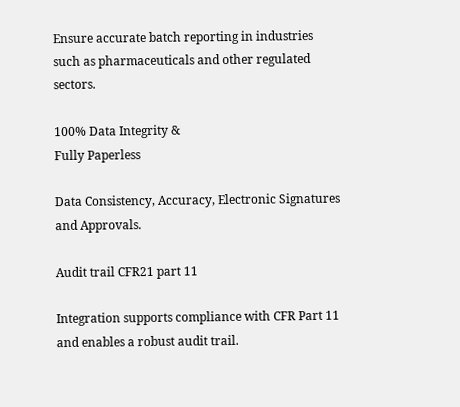Ensure accurate batch reporting in industries such as pharmaceuticals and other regulated sectors.

100% Data Integrity &
Fully Paperless

Data Consistency, Accuracy, Electronic Signatures and Approvals.

Audit trail CFR21 part 11

Integration supports compliance with CFR Part 11 and enables a robust audit trail.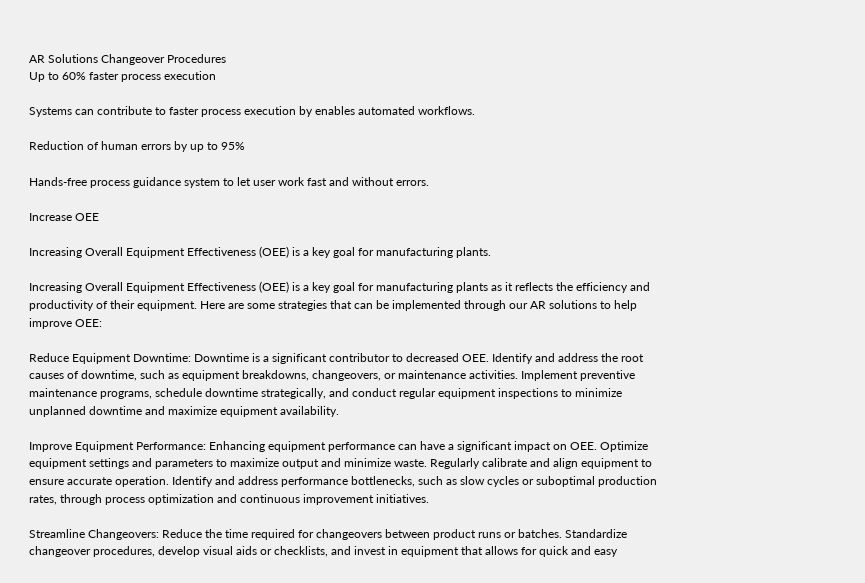AR Solutions Changeover Procedures
Up to 60% faster process execution

Systems can contribute to faster process execution by enables automated workflows.

Reduction of human errors by up to 95%

Hands-free process guidance system to let user work fast and without errors.

Increase OEE

Increasing Overall Equipment Effectiveness (OEE) is a key goal for manufacturing plants.

Increasing Overall Equipment Effectiveness (OEE) is a key goal for manufacturing plants as it reflects the efficiency and productivity of their equipment. Here are some strategies that can be implemented through our AR solutions to help improve OEE:

Reduce Equipment Downtime: Downtime is a significant contributor to decreased OEE. Identify and address the root causes of downtime, such as equipment breakdowns, changeovers, or maintenance activities. Implement preventive maintenance programs, schedule downtime strategically, and conduct regular equipment inspections to minimize unplanned downtime and maximize equipment availability.

Improve Equipment Performance: Enhancing equipment performance can have a significant impact on OEE. Optimize equipment settings and parameters to maximize output and minimize waste. Regularly calibrate and align equipment to ensure accurate operation. Identify and address performance bottlenecks, such as slow cycles or suboptimal production rates, through process optimization and continuous improvement initiatives.

Streamline Changeovers: Reduce the time required for changeovers between product runs or batches. Standardize changeover procedures, develop visual aids or checklists, and invest in equipment that allows for quick and easy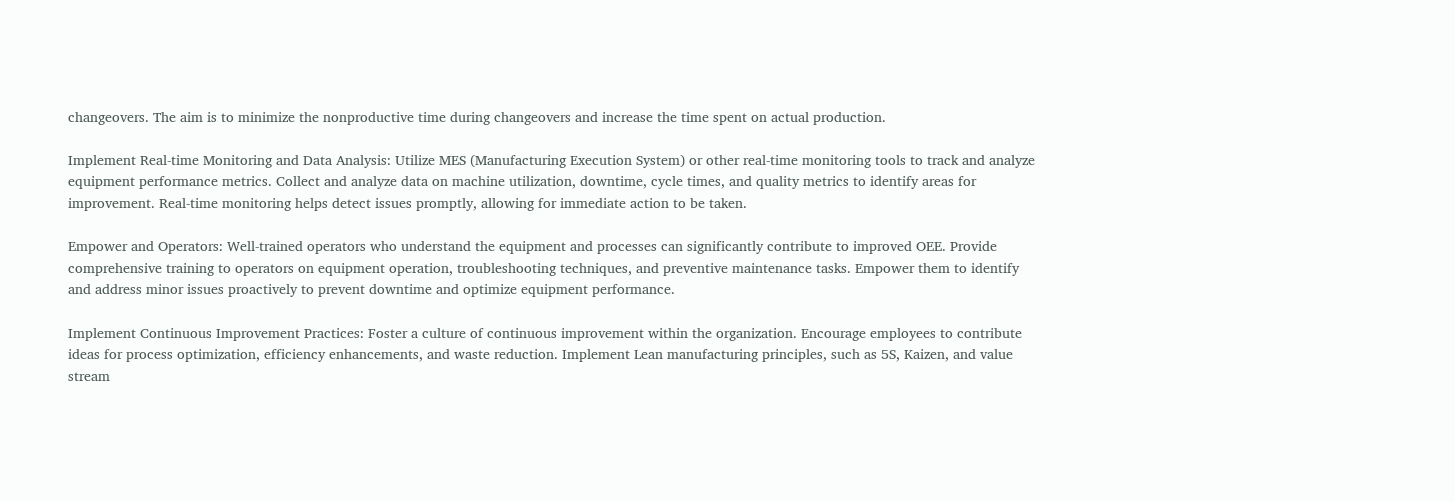changeovers. The aim is to minimize the nonproductive time during changeovers and increase the time spent on actual production.

Implement Real-time Monitoring and Data Analysis: Utilize MES (Manufacturing Execution System) or other real-time monitoring tools to track and analyze equipment performance metrics. Collect and analyze data on machine utilization, downtime, cycle times, and quality metrics to identify areas for improvement. Real-time monitoring helps detect issues promptly, allowing for immediate action to be taken.

Empower and Operators: Well-trained operators who understand the equipment and processes can significantly contribute to improved OEE. Provide comprehensive training to operators on equipment operation, troubleshooting techniques, and preventive maintenance tasks. Empower them to identify and address minor issues proactively to prevent downtime and optimize equipment performance.

Implement Continuous Improvement Practices: Foster a culture of continuous improvement within the organization. Encourage employees to contribute ideas for process optimization, efficiency enhancements, and waste reduction. Implement Lean manufacturing principles, such as 5S, Kaizen, and value stream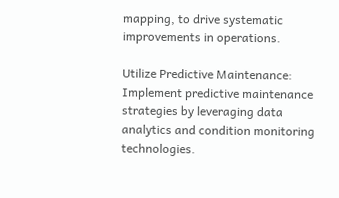mapping, to drive systematic improvements in operations.

Utilize Predictive Maintenance: Implement predictive maintenance strategies by leveraging data analytics and condition monitoring technologies.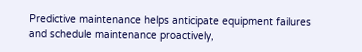Predictive maintenance helps anticipate equipment failures and schedule maintenance proactively,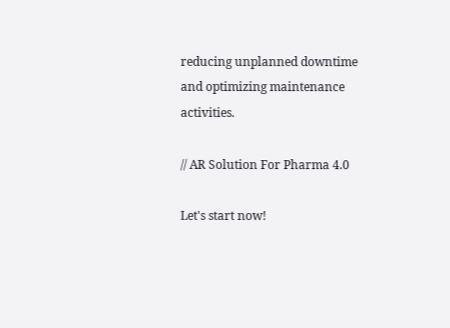reducing unplanned downtime and optimizing maintenance activities.

// AR Solution For Pharma 4.0

Let's start now!